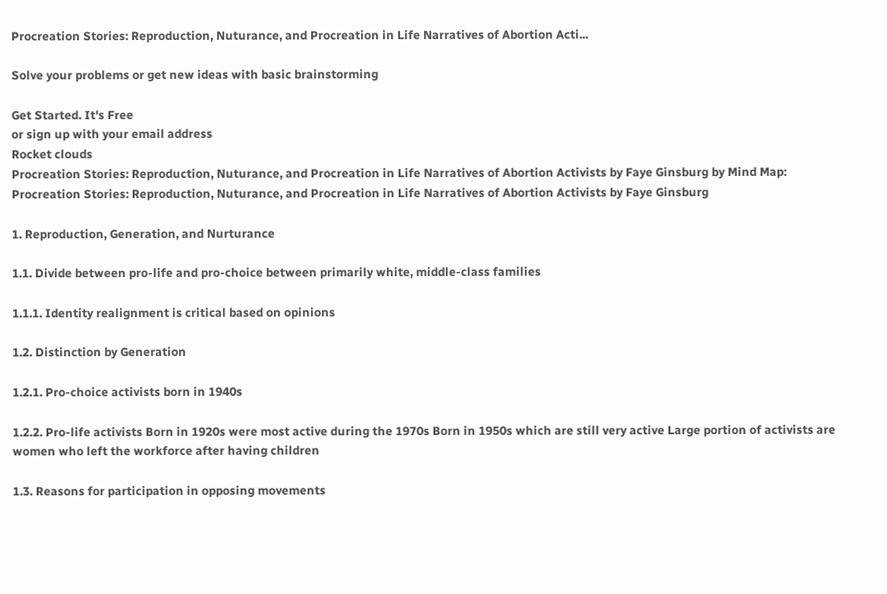Procreation Stories: Reproduction, Nuturance, and Procreation in Life Narratives of Abortion Acti...

Solve your problems or get new ideas with basic brainstorming

Get Started. It's Free
or sign up with your email address
Rocket clouds
Procreation Stories: Reproduction, Nuturance, and Procreation in Life Narratives of Abortion Activists by Faye Ginsburg by Mind Map: Procreation Stories: Reproduction, Nuturance, and Procreation in Life Narratives of Abortion Activists by Faye Ginsburg

1. Reproduction, Generation, and Nurturance

1.1. Divide between pro-life and pro-choice between primarily white, middle-class families

1.1.1. Identity realignment is critical based on opinions

1.2. Distinction by Generation

1.2.1. Pro-choice activists born in 1940s

1.2.2. Pro-life activists Born in 1920s were most active during the 1970s Born in 1950s which are still very active Large portion of activists are women who left the workforce after having children

1.3. Reasons for participation in opposing movements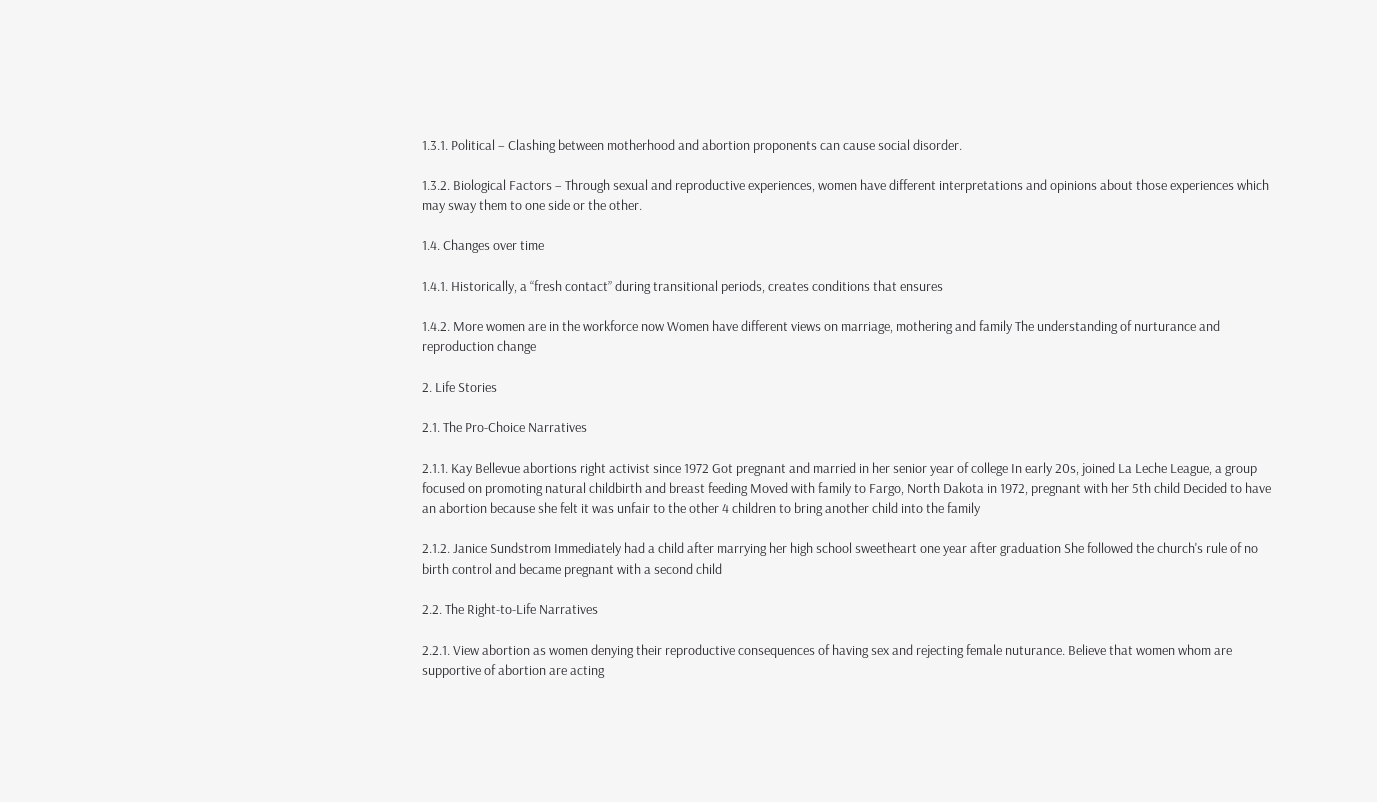1.3.1. Political – Clashing between motherhood and abortion proponents can cause social disorder.

1.3.2. Biological Factors – Through sexual and reproductive experiences, women have different interpretations and opinions about those experiences which may sway them to one side or the other.

1.4. Changes over time

1.4.1. Historically, a “fresh contact” during transitional periods, creates conditions that ensures

1.4.2. More women are in the workforce now Women have different views on marriage, mothering and family The understanding of nurturance and reproduction change

2. Life Stories

2.1. The Pro-Choice Narratives

2.1.1. Kay Bellevue abortions right activist since 1972 Got pregnant and married in her senior year of college In early 20s, joined La Leche League, a group focused on promoting natural childbirth and breast feeding Moved with family to Fargo, North Dakota in 1972, pregnant with her 5th child Decided to have an abortion because she felt it was unfair to the other 4 children to bring another child into the family

2.1.2. Janice Sundstrom Immediately had a child after marrying her high school sweetheart one year after graduation She followed the church's rule of no birth control and became pregnant with a second child

2.2. The Right-to-Life Narratives

2.2.1. View abortion as women denying their reproductive consequences of having sex and rejecting female nuturance. Believe that women whom are supportive of abortion are acting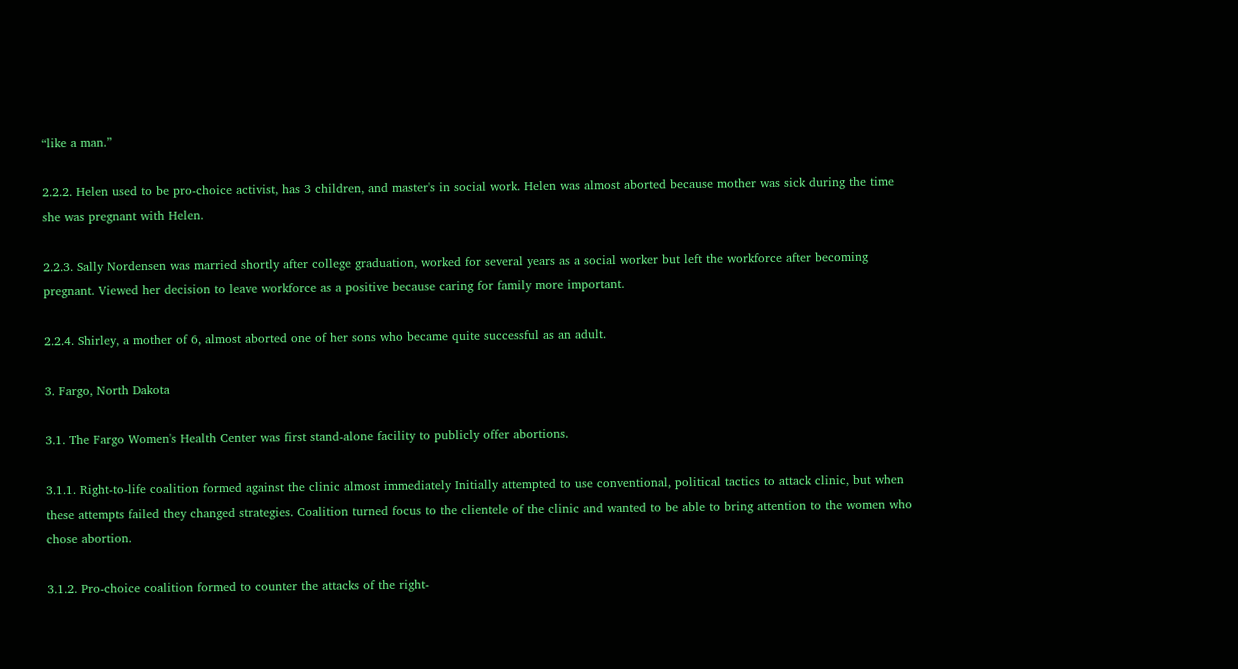“like a man.”

2.2.2. Helen used to be pro-choice activist, has 3 children, and master's in social work. Helen was almost aborted because mother was sick during the time she was pregnant with Helen.

2.2.3. Sally Nordensen was married shortly after college graduation, worked for several years as a social worker but left the workforce after becoming pregnant. Viewed her decision to leave workforce as a positive because caring for family more important.

2.2.4. Shirley, a mother of 6, almost aborted one of her sons who became quite successful as an adult.

3. Fargo, North Dakota

3.1. The Fargo Women's Health Center was first stand-alone facility to publicly offer abortions.

3.1.1. Right-to-life coalition formed against the clinic almost immediately Initially attempted to use conventional, political tactics to attack clinic, but when these attempts failed they changed strategies. Coalition turned focus to the clientele of the clinic and wanted to be able to bring attention to the women who chose abortion.

3.1.2. Pro-choice coalition formed to counter the attacks of the right-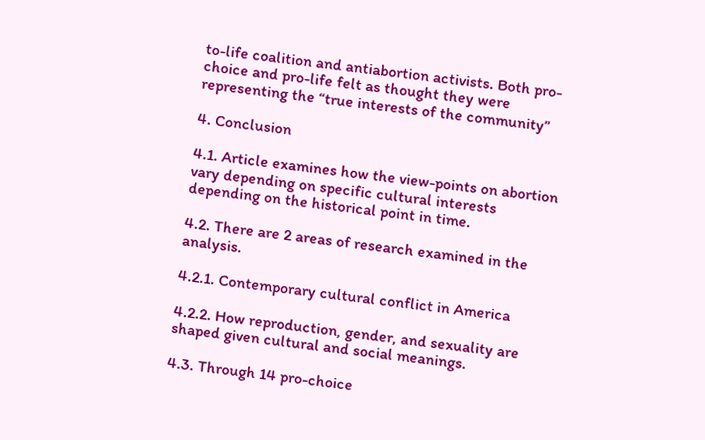to-life coalition and antiabortion activists. Both pro-choice and pro-life felt as thought they were representing the “true interests of the community”

4. Conclusion

4.1. Article examines how the view-points on abortion vary depending on specific cultural interests depending on the historical point in time.

4.2. There are 2 areas of research examined in the analysis.

4.2.1. Contemporary cultural conflict in America

4.2.2. How reproduction, gender, and sexuality are shaped given cultural and social meanings.

4.3. Through 14 pro-choice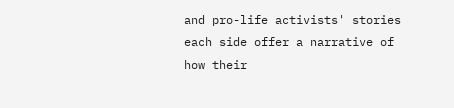and pro-life activists' stories each side offer a narrative of how their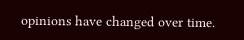opinions have changed over time.